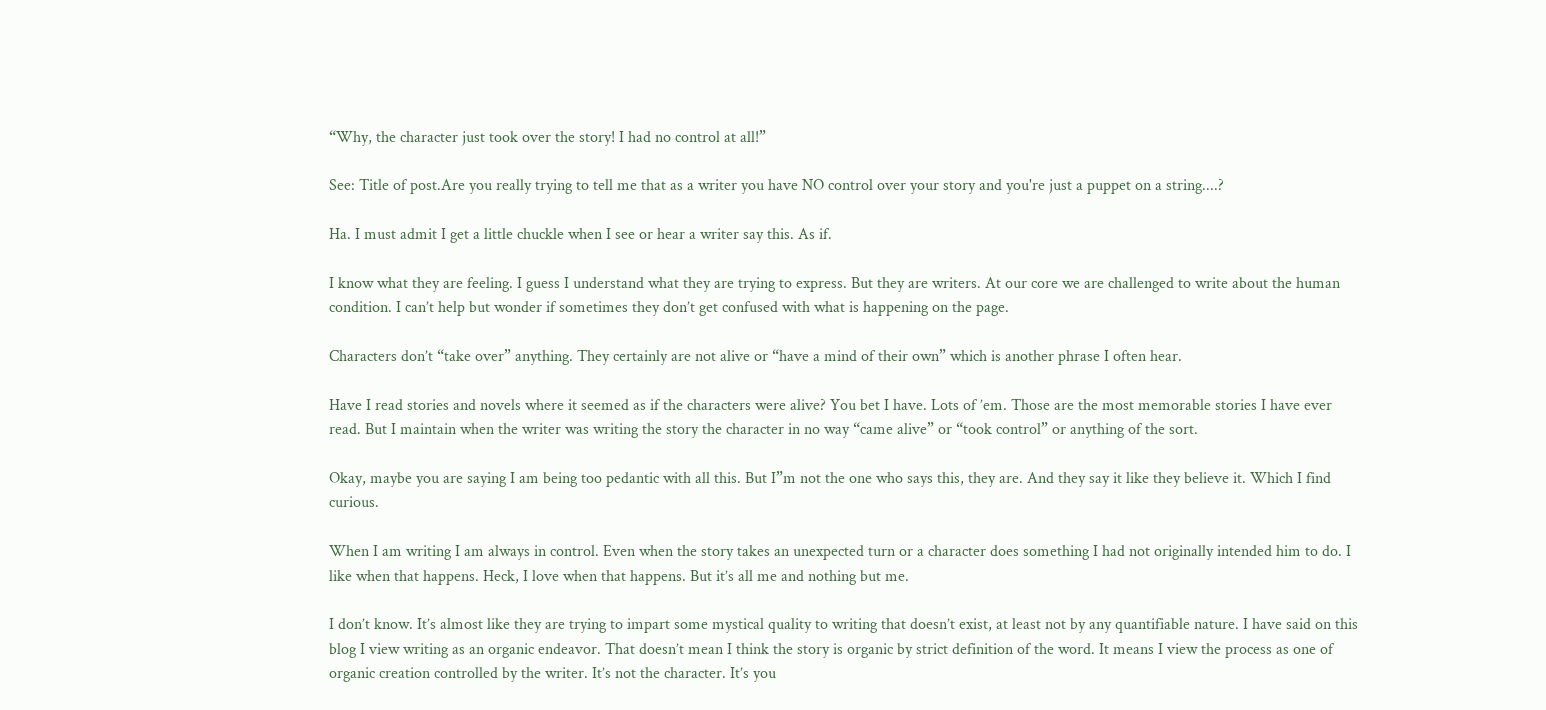“Why, the character just took over the story! I had no control at all!”

See: Title of post.Are you really trying to tell me that as a writer you have NO control over your story and you're just a puppet on a string....?

Ha. I must admit I get a little chuckle when I see or hear a writer say this. As if.

I know what they are feeling. I guess I understand what they are trying to express. But they are writers. At our core we are challenged to write about the human condition. I can’t help but wonder if sometimes they don’t get confused with what is happening on the page.

Characters don’t “take over” anything. They certainly are not alive or “have a mind of their own” which is another phrase I often hear.

Have I read stories and novels where it seemed as if the characters were alive? You bet I have. Lots of ’em. Those are the most memorable stories I have ever read. But I maintain when the writer was writing the story the character in no way “came alive” or “took control” or anything of the sort.

Okay, maybe you are saying I am being too pedantic with all this. But I”m not the one who says this, they are. And they say it like they believe it. Which I find curious.

When I am writing I am always in control. Even when the story takes an unexpected turn or a character does something I had not originally intended him to do. I like when that happens. Heck, I love when that happens. But it’s all me and nothing but me.

I don’t know. It’s almost like they are trying to impart some mystical quality to writing that doesn’t exist, at least not by any quantifiable nature. I have said on this blog I view writing as an organic endeavor. That doesn’t mean I think the story is organic by strict definition of the word. It means I view the process as one of organic creation controlled by the writer. It’s not the character. It’s you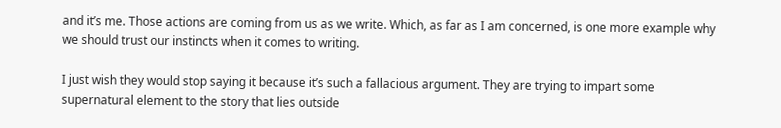and it’s me. Those actions are coming from us as we write. Which, as far as I am concerned, is one more example why we should trust our instincts when it comes to writing.

I just wish they would stop saying it because it’s such a fallacious argument. They are trying to impart some supernatural element to the story that lies outside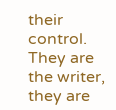their control. They are the writer, they are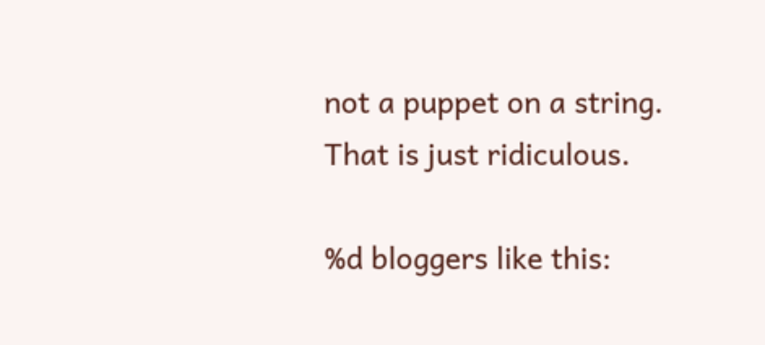not a puppet on a string. That is just ridiculous.

%d bloggers like this: